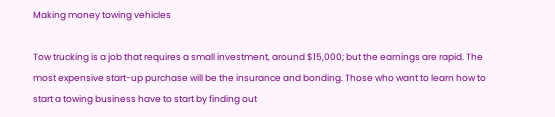Making money towing vehicles

Tow trucking is a job that requires a small investment, around $15,000; but the earnings are rapid. The most expensive start-up purchase will be the insurance and bonding. Those who want to learn how to start a towing business have to start by finding out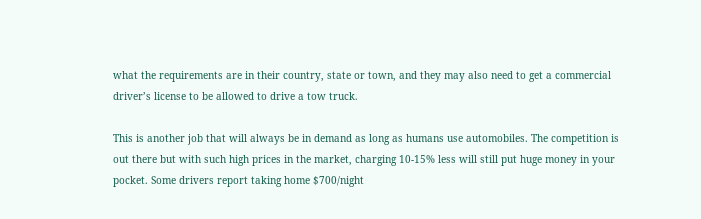what the requirements are in their country, state or town, and they may also need to get a commercial driver’s license to be allowed to drive a tow truck.

This is another job that will always be in demand as long as humans use automobiles. The competition is out there but with such high prices in the market, charging 10-15% less will still put huge money in your pocket. Some drivers report taking home $700/night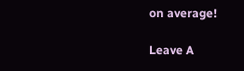on average!

Leave A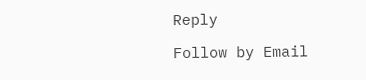Reply

Follow by Email